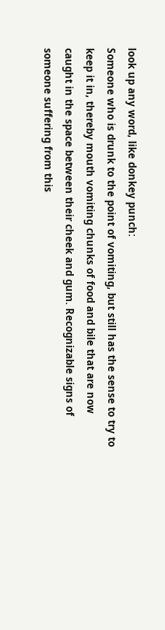look up any word, like donkey punch:
Someone who is drunk to the point of vomiting, but still has the sense to try to keep it in, thereby mouth vomiting chunks of food and bile that are now caught in the space between their cheek and gum. Recognizable signs of someone suffering from this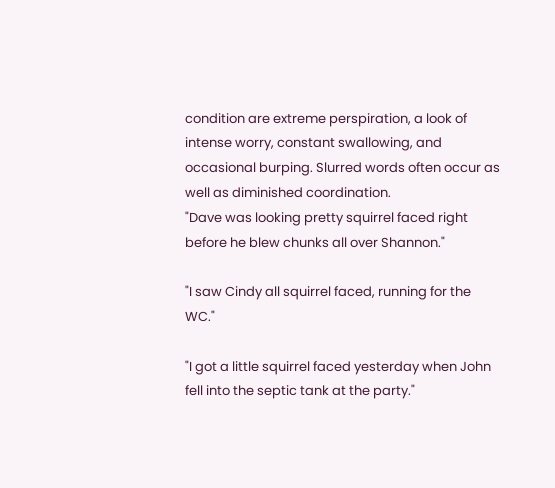condition are extreme perspiration, a look of intense worry, constant swallowing, and occasional burping. Slurred words often occur as well as diminished coordination.
"Dave was looking pretty squirrel faced right before he blew chunks all over Shannon."

"I saw Cindy all squirrel faced, running for the WC."

"I got a little squirrel faced yesterday when John fell into the septic tank at the party."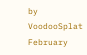by VoodooSplat February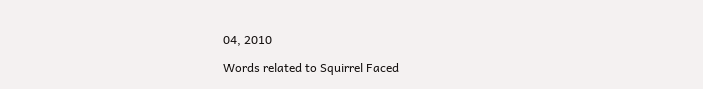04, 2010

Words related to Squirrel Faced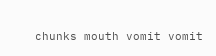chunks mouth vomit vomit